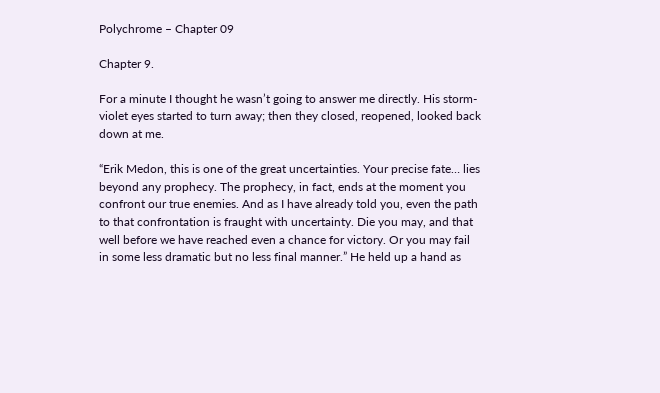Polychrome – Chapter 09

Chapter 9.

For a minute I thought he wasn’t going to answer me directly. His storm-violet eyes started to turn away; then they closed, reopened, looked back down at me.

“Erik Medon, this is one of the great uncertainties. Your precise fate… lies beyond any prophecy. The prophecy, in fact, ends at the moment you confront our true enemies. And as I have already told you, even the path to that confrontation is fraught with uncertainty. Die you may, and that well before we have reached even a chance for victory. Or you may fail in some less dramatic but no less final manner.” He held up a hand as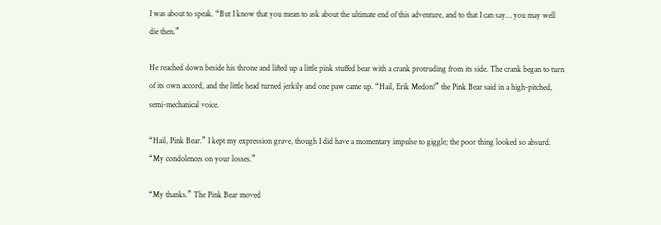I was about to speak. “But I know that you mean to ask about the ultimate end of this adventure, and to that I can say… you may well die then.”

He reached down beside his throne and lifted up a little pink stuffed bear with a crank protruding from its side. The crank began to turn of its own accord, and the little head turned jerkily and one paw came up. “Hail, Erik Medon!” the Pink Bear said in a high-pitched, semi-mechanical voice.

“Hail, Pink Bear.” I kept my expression grave, though I did have a momentary impulse to giggle; the poor thing looked so absurd. “My condolences on your losses.”

“My thanks.” The Pink Bear moved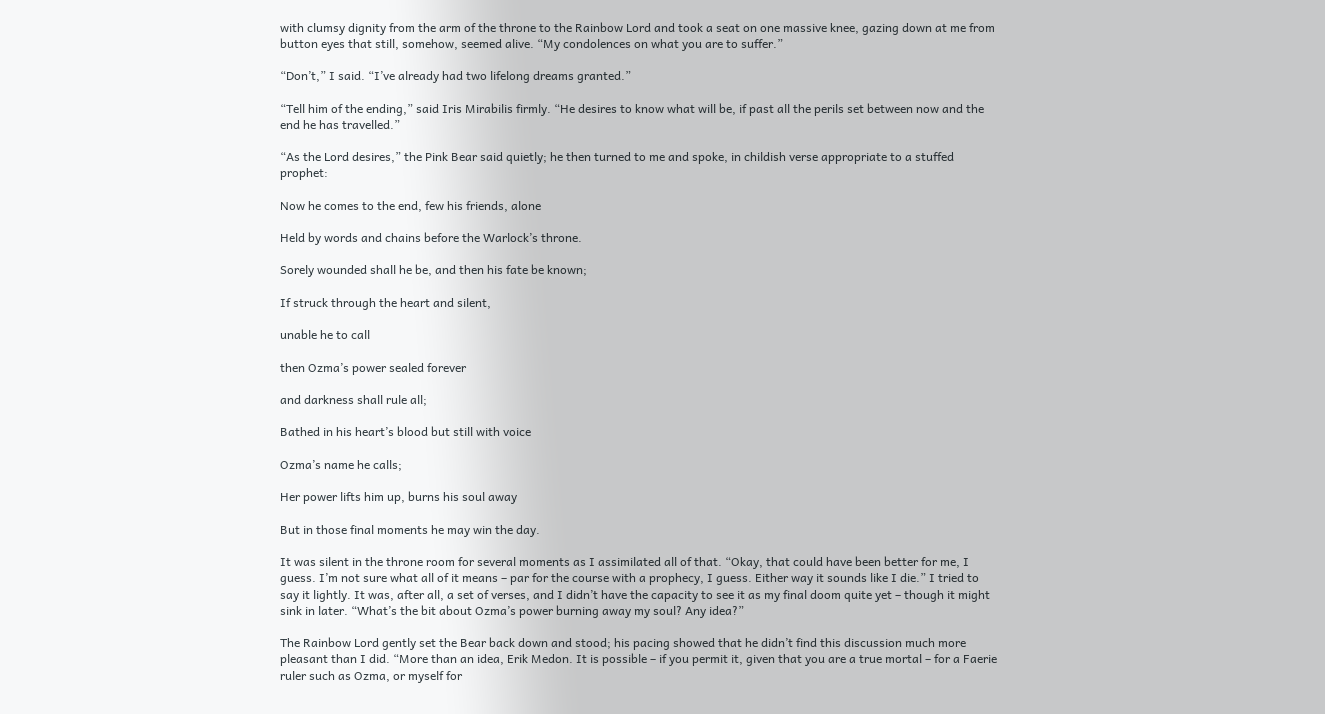with clumsy dignity from the arm of the throne to the Rainbow Lord and took a seat on one massive knee, gazing down at me from button eyes that still, somehow, seemed alive. “My condolences on what you are to suffer.”

“Don’t,” I said. “I’ve already had two lifelong dreams granted.”

“Tell him of the ending,” said Iris Mirabilis firmly. “He desires to know what will be, if past all the perils set between now and the end he has travelled.”

“As the Lord desires,” the Pink Bear said quietly; he then turned to me and spoke, in childish verse appropriate to a stuffed prophet:

Now he comes to the end, few his friends, alone

Held by words and chains before the Warlock’s throne.

Sorely wounded shall he be, and then his fate be known;

If struck through the heart and silent,

unable he to call

then Ozma’s power sealed forever

and darkness shall rule all;

Bathed in his heart’s blood but still with voice

Ozma’s name he calls;

Her power lifts him up, burns his soul away

But in those final moments he may win the day.

It was silent in the throne room for several moments as I assimilated all of that. “Okay, that could have been better for me, I guess. I’m not sure what all of it means – par for the course with a prophecy, I guess. Either way it sounds like I die.” I tried to say it lightly. It was, after all, a set of verses, and I didn’t have the capacity to see it as my final doom quite yet – though it might sink in later. “What’s the bit about Ozma’s power burning away my soul? Any idea?”

The Rainbow Lord gently set the Bear back down and stood; his pacing showed that he didn’t find this discussion much more pleasant than I did. “More than an idea, Erik Medon. It is possible – if you permit it, given that you are a true mortal – for a Faerie ruler such as Ozma, or myself for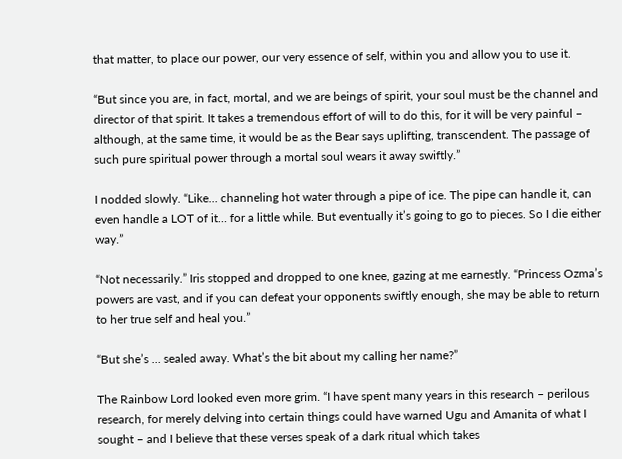that matter, to place our power, our very essence of self, within you and allow you to use it.

“But since you are, in fact, mortal, and we are beings of spirit, your soul must be the channel and director of that spirit. It takes a tremendous effort of will to do this, for it will be very painful – although, at the same time, it would be as the Bear says uplifting, transcendent. The passage of such pure spiritual power through a mortal soul wears it away swiftly.”

I nodded slowly. “Like… channeling hot water through a pipe of ice. The pipe can handle it, can even handle a LOT of it… for a little while. But eventually it’s going to go to pieces. So I die either way.”

“Not necessarily.” Iris stopped and dropped to one knee, gazing at me earnestly. “Princess Ozma’s powers are vast, and if you can defeat your opponents swiftly enough, she may be able to return to her true self and heal you.”

“But she’s … sealed away. What’s the bit about my calling her name?”

The Rainbow Lord looked even more grim. “I have spent many years in this research – perilous research, for merely delving into certain things could have warned Ugu and Amanita of what I sought – and I believe that these verses speak of a dark ritual which takes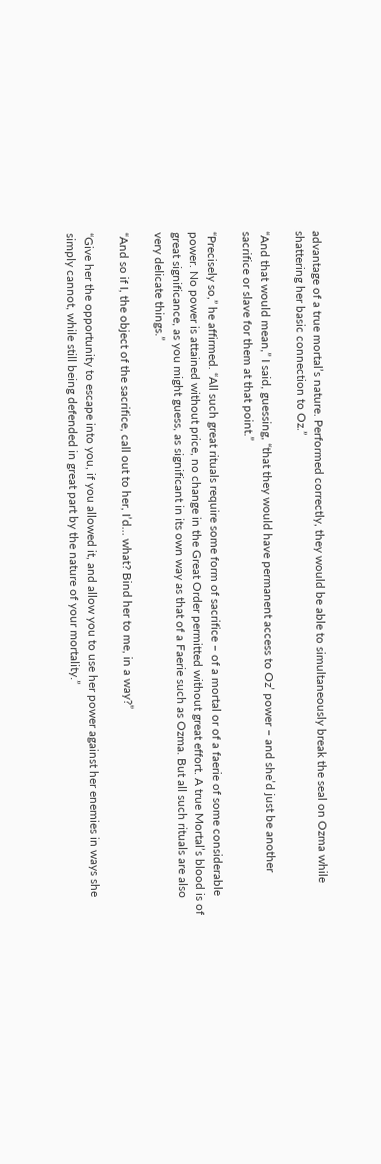advantage of a true mortal’s nature. Performed correctly, they would be able to simultaneously break the seal on Ozma while shattering her basic connection to Oz.”

“And that would mean,” I said, guessing, “that they would have permanent access to Oz’ power – and she’d just be another sacrifice or slave for them at that point.”

“Precisely so,” he affirmed. “All such great rituals require some form of sacrifice – of a mortal or of a faerie of some considerable power. No power is attained without price, no change in the Great Order permitted without great effort. A true Mortal’s blood is of great significance, as you might guess, as significant in its own way as that of a Faerie such as Ozma. But all such rituals are also very delicate things.”

“And so if I, the object of the sacrifice, call out to her, I’d… what? Bind her to me, in a way?”

“Give her the opportunity to escape into you, if you allowed it, and allow you to use her power against her enemies in ways she simply cannot, while still being defended in great part by the nature of your mortality.”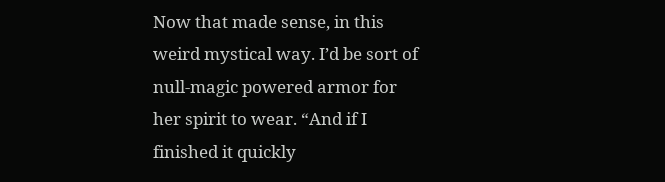Now that made sense, in this weird mystical way. I’d be sort of null-magic powered armor for her spirit to wear. “And if I finished it quickly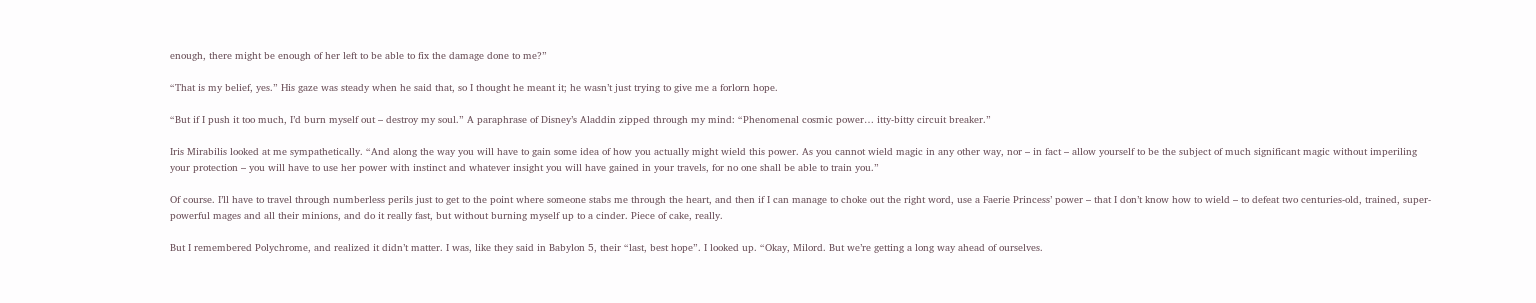enough, there might be enough of her left to be able to fix the damage done to me?”

“That is my belief, yes.” His gaze was steady when he said that, so I thought he meant it; he wasn’t just trying to give me a forlorn hope.

“But if I push it too much, I’d burn myself out – destroy my soul.” A paraphrase of Disney’s Aladdin zipped through my mind: “Phenomenal cosmic power… itty-bitty circuit breaker.”

Iris Mirabilis looked at me sympathetically. “And along the way you will have to gain some idea of how you actually might wield this power. As you cannot wield magic in any other way, nor – in fact – allow yourself to be the subject of much significant magic without imperiling your protection – you will have to use her power with instinct and whatever insight you will have gained in your travels, for no one shall be able to train you.”

Of course. I’ll have to travel through numberless perils just to get to the point where someone stabs me through the heart, and then if I can manage to choke out the right word, use a Faerie Princess’ power – that I don’t know how to wield – to defeat two centuries-old, trained, super-powerful mages and all their minions, and do it really fast, but without burning myself up to a cinder. Piece of cake, really.

But I remembered Polychrome, and realized it didn’t matter. I was, like they said in Babylon 5, their “last, best hope”. I looked up. “Okay, Milord. But we’re getting a long way ahead of ourselves.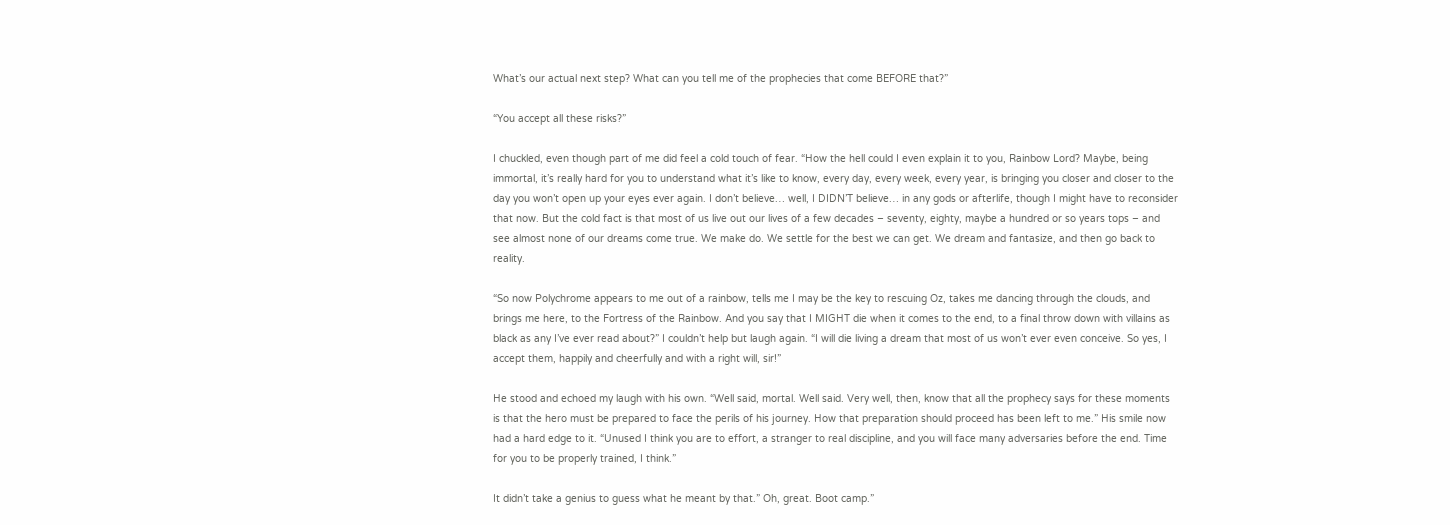What’s our actual next step? What can you tell me of the prophecies that come BEFORE that?”

“You accept all these risks?”

I chuckled, even though part of me did feel a cold touch of fear. “How the hell could I even explain it to you, Rainbow Lord? Maybe, being immortal, it’s really hard for you to understand what it’s like to know, every day, every week, every year, is bringing you closer and closer to the day you won’t open up your eyes ever again. I don’t believe… well, I DIDN’T believe… in any gods or afterlife, though I might have to reconsider that now. But the cold fact is that most of us live out our lives of a few decades – seventy, eighty, maybe a hundred or so years tops – and see almost none of our dreams come true. We make do. We settle for the best we can get. We dream and fantasize, and then go back to reality.

“So now Polychrome appears to me out of a rainbow, tells me I may be the key to rescuing Oz, takes me dancing through the clouds, and brings me here, to the Fortress of the Rainbow. And you say that I MIGHT die when it comes to the end, to a final throw down with villains as black as any I’ve ever read about?” I couldn’t help but laugh again. “I will die living a dream that most of us won’t ever even conceive. So yes, I accept them, happily and cheerfully and with a right will, sir!”

He stood and echoed my laugh with his own. “Well said, mortal. Well said. Very well, then, know that all the prophecy says for these moments is that the hero must be prepared to face the perils of his journey. How that preparation should proceed has been left to me.” His smile now had a hard edge to it. “Unused I think you are to effort, a stranger to real discipline, and you will face many adversaries before the end. Time for you to be properly trained, I think.”

It didn’t take a genius to guess what he meant by that.” Oh, great. Boot camp.”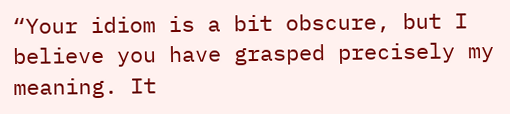“Your idiom is a bit obscure, but I believe you have grasped precisely my meaning. It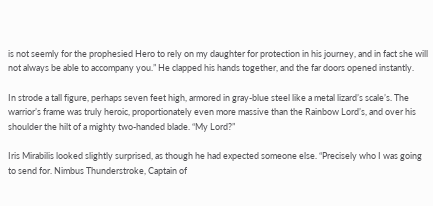is not seemly for the prophesied Hero to rely on my daughter for protection in his journey, and in fact she will not always be able to accompany you.” He clapped his hands together, and the far doors opened instantly.

In strode a tall figure, perhaps seven feet high, armored in gray-blue steel like a metal lizard’s scale’s. The warrior’s frame was truly heroic, proportionately even more massive than the Rainbow Lord’s, and over his shoulder the hilt of a mighty two-handed blade. “My Lord?”

Iris Mirabilis looked slightly surprised, as though he had expected someone else. “Precisely who I was going to send for. Nimbus Thunderstroke, Captain of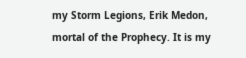my Storm Legions, Erik Medon, mortal of the Prophecy. It is my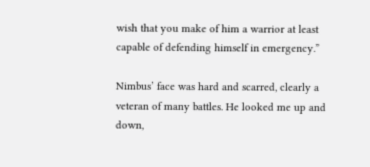wish that you make of him a warrior at least capable of defending himself in emergency.”

Nimbus’ face was hard and scarred, clearly a veteran of many battles. He looked me up and down,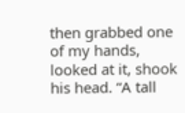then grabbed one of my hands, looked at it, shook his head. “A tall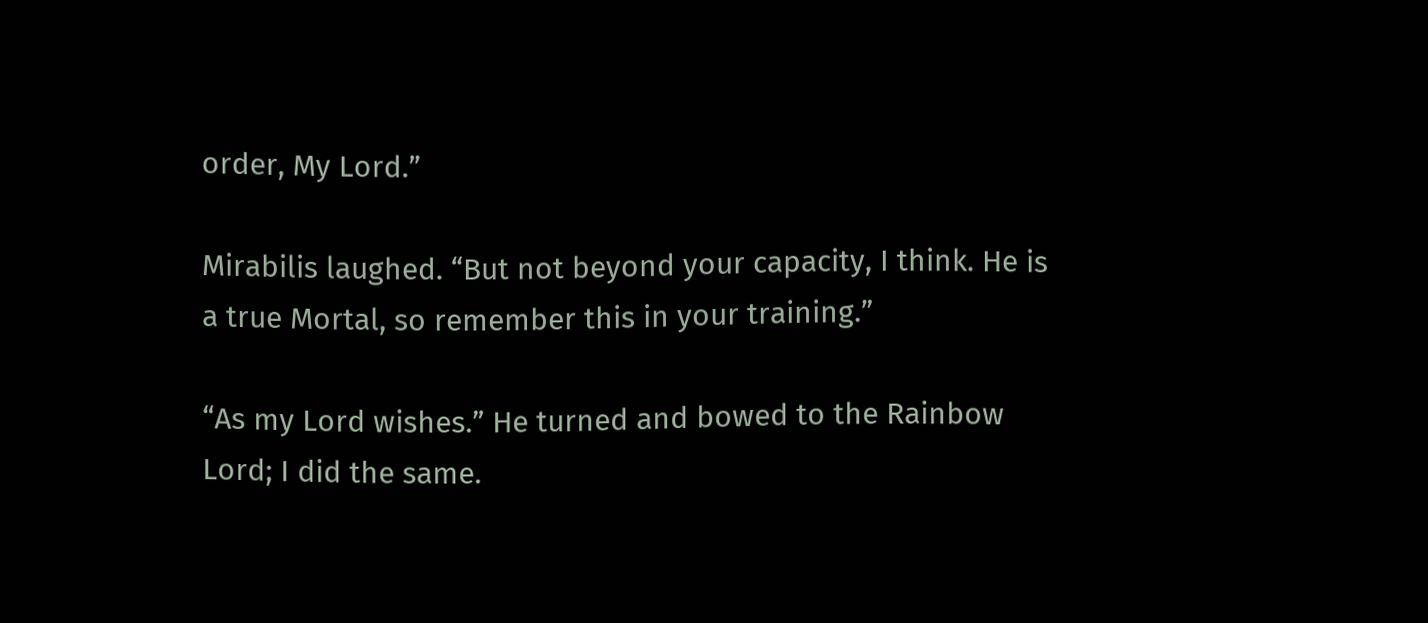order, My Lord.”

Mirabilis laughed. “But not beyond your capacity, I think. He is a true Mortal, so remember this in your training.”

“As my Lord wishes.” He turned and bowed to the Rainbow Lord; I did the same.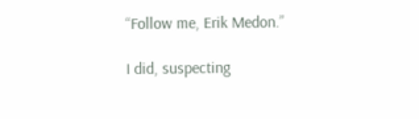“Follow me, Erik Medon.”

I did, suspecting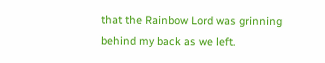that the Rainbow Lord was grinning behind my back as we left.